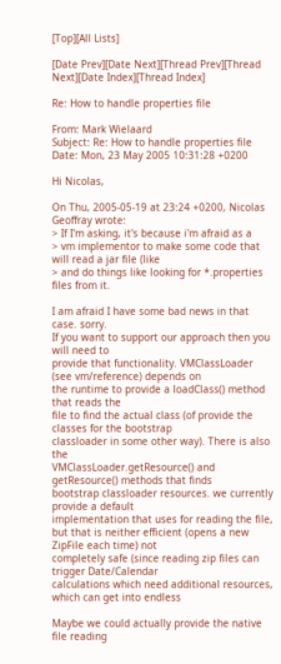[Top][All Lists]

[Date Prev][Date Next][Thread Prev][Thread Next][Date Index][Thread Index]

Re: How to handle properties file

From: Mark Wielaard
Subject: Re: How to handle properties file
Date: Mon, 23 May 2005 10:31:28 +0200

Hi Nicolas,

On Thu, 2005-05-19 at 23:24 +0200, Nicolas Geoffray wrote:
> If I'm asking, it's because i'm afraid as a
> vm implementor to make some code that will read a jar file (like
> and do things like looking for *.properties files from it.

I am afraid I have some bad news in that case. sorry.
If you want to support our approach then you will need to
provide that functionality. VMClassLoader (see vm/reference) depends on
the runtime to provide a loadClass() method that reads the
file to find the actual class (of provide the classes for the bootstrap
classloader in some other way). There is also the
VMClassLoader.getResource() and getResource() methods that finds
bootstrap classloader resources. we currently provide a default
implementation that uses for reading the file,
but that is neither efficient (opens a new ZipFile each time) not
completely safe (since reading zip files can trigger Date/Calendar
calculations which need additional resources, which can get into endless

Maybe we could actually provide the native file reading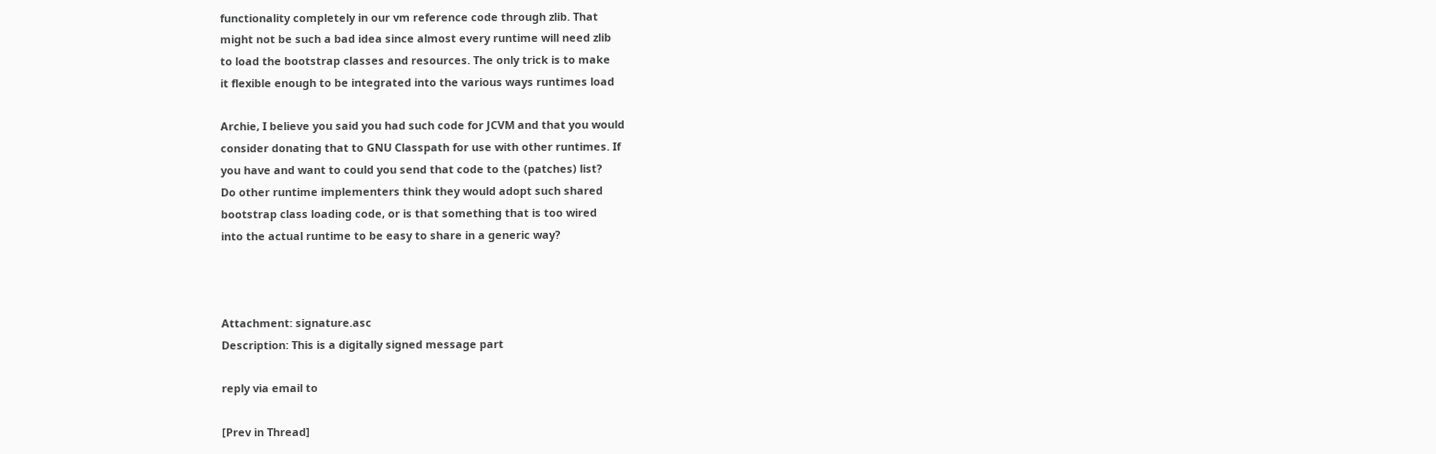functionality completely in our vm reference code through zlib. That
might not be such a bad idea since almost every runtime will need zlib
to load the bootstrap classes and resources. The only trick is to make
it flexible enough to be integrated into the various ways runtimes load

Archie, I believe you said you had such code for JCVM and that you would
consider donating that to GNU Classpath for use with other runtimes. If
you have and want to could you send that code to the (patches) list?
Do other runtime implementers think they would adopt such shared
bootstrap class loading code, or is that something that is too wired
into the actual runtime to be easy to share in a generic way?



Attachment: signature.asc
Description: This is a digitally signed message part

reply via email to

[Prev in Thread]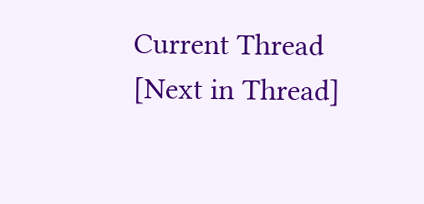Current Thread [Next in Thread]